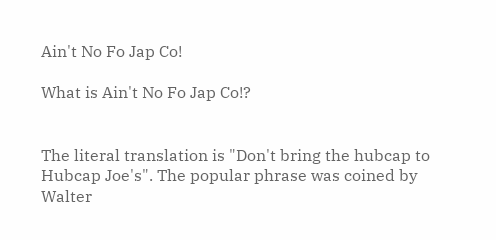Ain't No Fo Jap Co!

What is Ain't No Fo Jap Co!?


The literal translation is "Don't bring the hubcap to Hubcap Joe's". The popular phrase was coined by Walter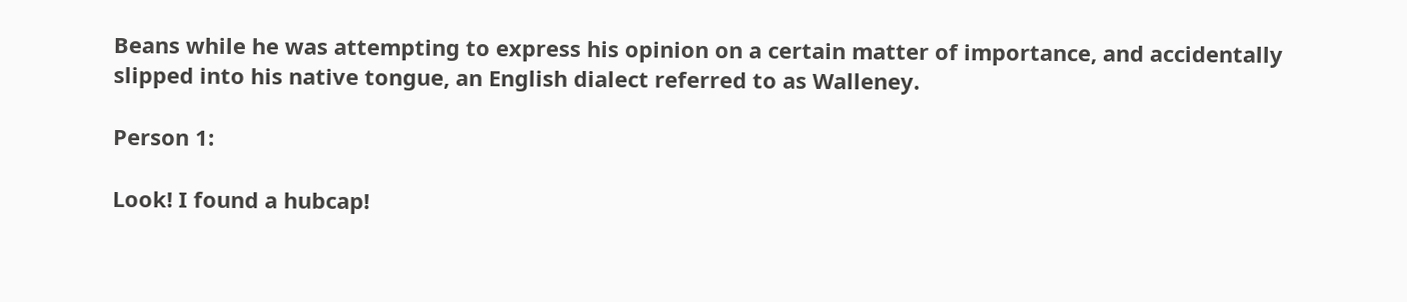Beans while he was attempting to express his opinion on a certain matter of importance, and accidentally slipped into his native tongue, an English dialect referred to as Walleney.

Person 1:

Look! I found a hubcap!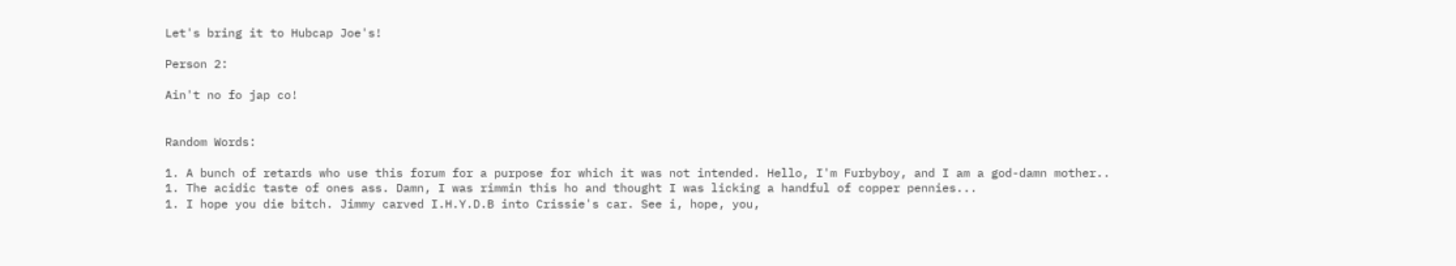Let's bring it to Hubcap Joe's!

Person 2:

Ain't no fo jap co!


Random Words:

1. A bunch of retards who use this forum for a purpose for which it was not intended. Hello, I'm Furbyboy, and I am a god-damn mother..
1. The acidic taste of ones ass. Damn, I was rimmin this ho and thought I was licking a handful of copper pennies...
1. I hope you die bitch. Jimmy carved I.H.Y.D.B into Crissie's car. See i, hope, you,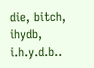die, bitch, ihydb, i.h.y.d.b..